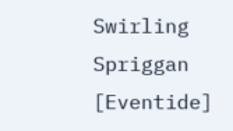Swirling Spriggan [Eventide]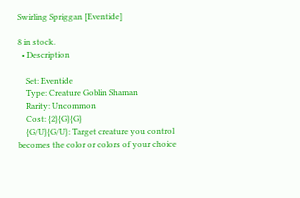Swirling Spriggan [Eventide]

8 in stock.
  • Description

    Set: Eventide
    Type: Creature Goblin Shaman
    Rarity: Uncommon
    Cost: {2}{G}{G}
    {G/U}{G/U}: Target creature you control becomes the color or colors of your choice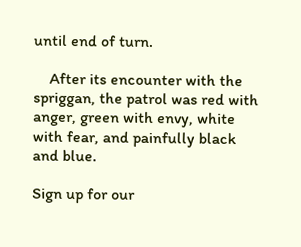until end of turn.

    After its encounter with the spriggan, the patrol was red with anger, green with envy, white with fear, and painfully black and blue.

Sign up for our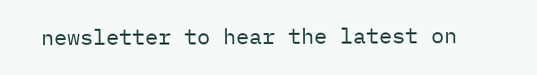newsletter to hear the latest on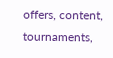offers, content, tournaments,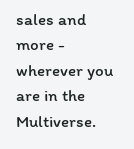sales and more - wherever you are in the Multiverse.